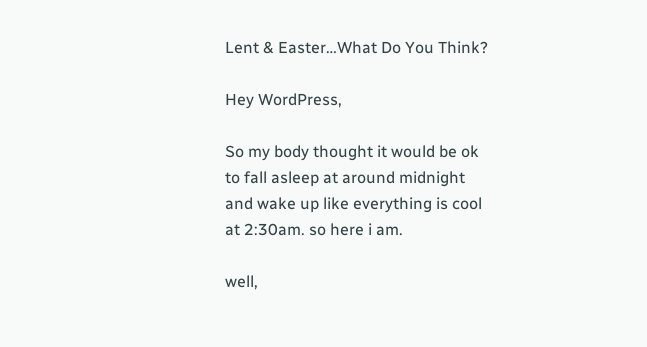Lent & Easter…What Do You Think?

Hey WordPress,

So my body thought it would be ok to fall asleep at around midnight and wake up like everything is cool at 2:30am. so here i am.

well,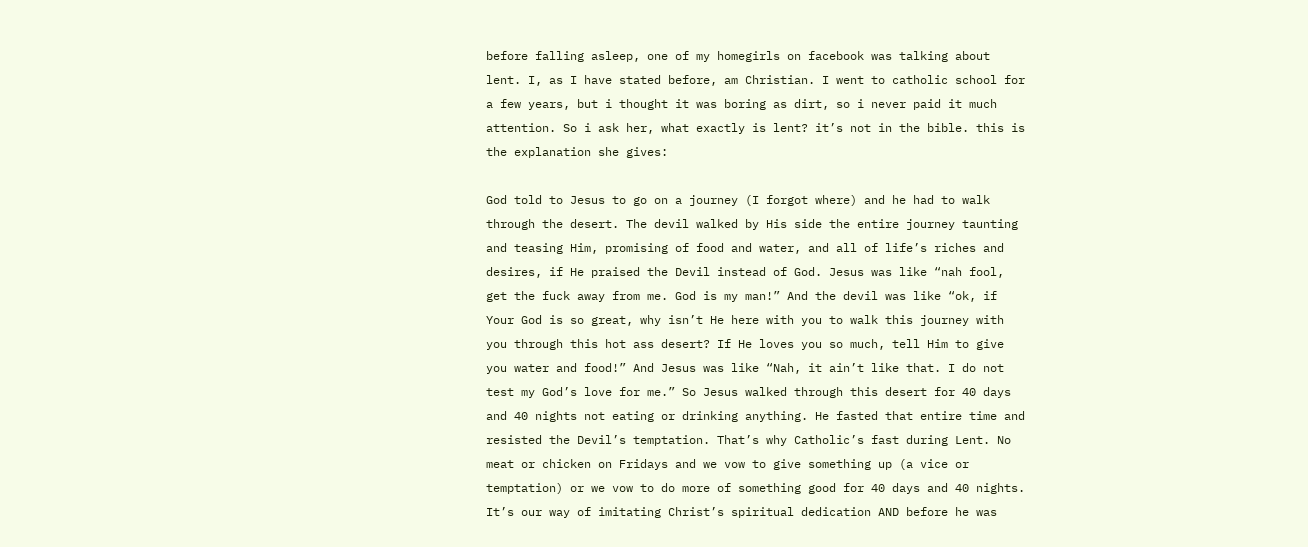before falling asleep, one of my homegirls on facebook was talking about lent. I, as I have stated before, am Christian. I went to catholic school for a few years, but i thought it was boring as dirt, so i never paid it much attention. So i ask her, what exactly is lent? it’s not in the bible. this is the explanation she gives:

God told to Jesus to go on a journey (I forgot where) and he had to walk through the desert. The devil walked by His side the entire journey taunting and teasing Him, promising of food and water, and all of life’s riches and desires, if He praised the Devil instead of God. Jesus was like “nah fool, get the fuck away from me. God is my man!” And the devil was like “ok, if Your God is so great, why isn’t He here with you to walk this journey with you through this hot ass desert? If He loves you so much, tell Him to give you water and food!” And Jesus was like “Nah, it ain’t like that. I do not test my God’s love for me.” So Jesus walked through this desert for 40 days and 40 nights not eating or drinking anything. He fasted that entire time and resisted the Devil’s temptation. That’s why Catholic’s fast during Lent. No meat or chicken on Fridays and we vow to give something up (a vice or temptation) or we vow to do more of something good for 40 days and 40 nights. It’s our way of imitating Christ’s spiritual dedication AND before he was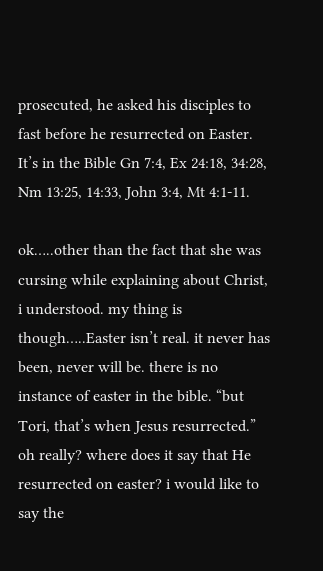prosecuted, he asked his disciples to fast before he resurrected on Easter. It’s in the Bible Gn 7:4, Ex 24:18, 34:28, Nm 13:25, 14:33, John 3:4, Mt 4:1-11.

ok…..other than the fact that she was cursing while explaining about Christ, i understood. my thing is though…..Easter isn’t real. it never has been, never will be. there is no instance of easter in the bible. “but Tori, that’s when Jesus resurrected.” oh really? where does it say that He resurrected on easter? i would like to say the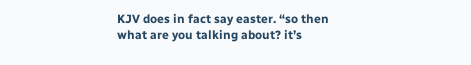KJV does in fact say easter. “so then what are you talking about? it’s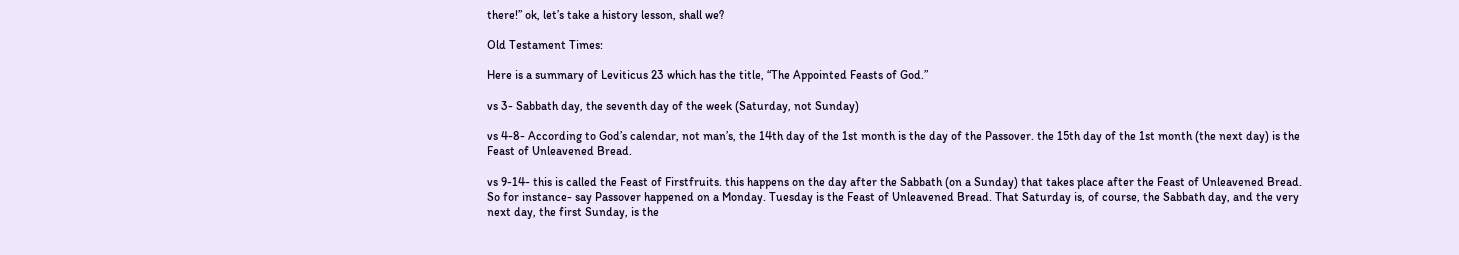there!” ok, let’s take a history lesson, shall we?

Old Testament Times:

Here is a summary of Leviticus 23 which has the title, “The Appointed Feasts of God.”

vs 3- Sabbath day, the seventh day of the week (Saturday, not Sunday)

vs 4-8- According to God’s calendar, not man’s, the 14th day of the 1st month is the day of the Passover. the 15th day of the 1st month (the next day) is the Feast of Unleavened Bread.

vs 9-14- this is called the Feast of Firstfruits. this happens on the day after the Sabbath (on a Sunday) that takes place after the Feast of Unleavened Bread. So for instance- say Passover happened on a Monday. Tuesday is the Feast of Unleavened Bread. That Saturday is, of course, the Sabbath day, and the very next day, the first Sunday, is the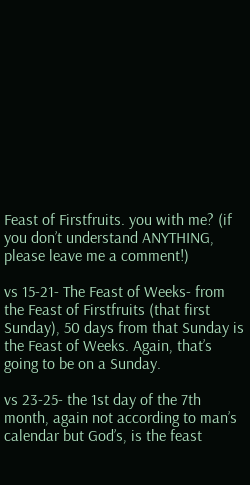Feast of Firstfruits. you with me? (if you don’t understand ANYTHING, please leave me a comment!)

vs 15-21- The Feast of Weeks- from the Feast of Firstfruits (that first Sunday), 50 days from that Sunday is the Feast of Weeks. Again, that’s going to be on a Sunday.

vs 23-25- the 1st day of the 7th month, again not according to man’s calendar but God’s, is the feast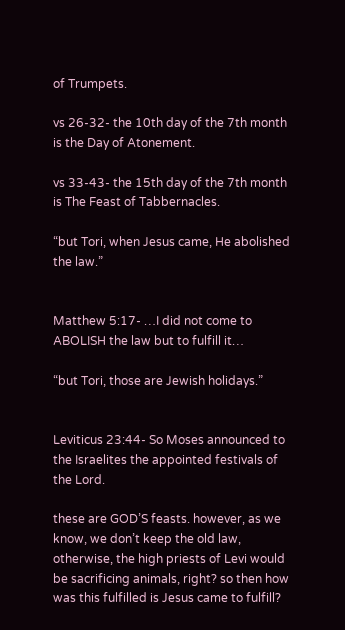of Trumpets.

vs 26-32- the 10th day of the 7th month is the Day of Atonement.

vs 33-43- the 15th day of the 7th month is The Feast of Tabbernacles.

“but Tori, when Jesus came, He abolished the law.”


Matthew 5:17- …I did not come to ABOLISH the law but to fulfill it…

“but Tori, those are Jewish holidays.”


Leviticus 23:44- So Moses announced to the Israelites the appointed festivals of the Lord.

these are GOD’S feasts. however, as we know, we don’t keep the old law, otherwise, the high priests of Levi would be sacrificing animals, right? so then how was this fulfilled is Jesus came to fulfill?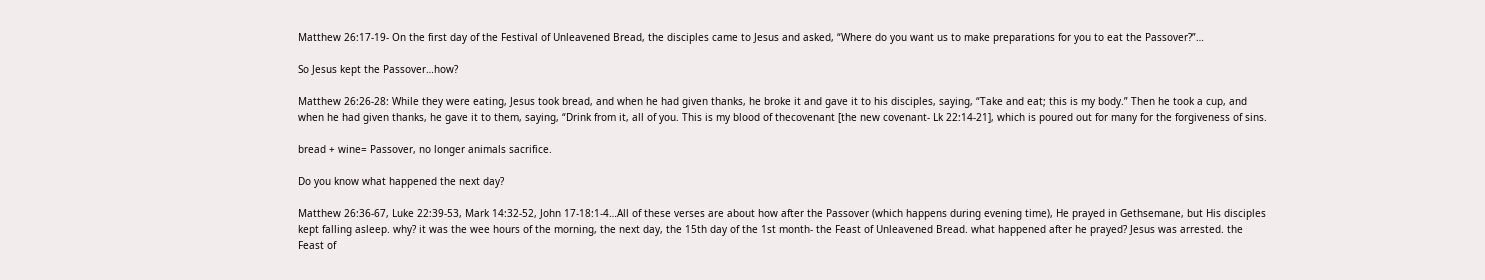Matthew 26:17-19- On the first day of the Festival of Unleavened Bread, the disciples came to Jesus and asked, “Where do you want us to make preparations for you to eat the Passover?”…

So Jesus kept the Passover…how?

Matthew 26:26-28: While they were eating, Jesus took bread, and when he had given thanks, he broke it and gave it to his disciples, saying, “Take and eat; this is my body.” Then he took a cup, and when he had given thanks, he gave it to them, saying, “Drink from it, all of you. This is my blood of thecovenant [the new covenant- Lk 22:14-21], which is poured out for many for the forgiveness of sins.

bread + wine= Passover, no longer animals sacrifice.

Do you know what happened the next day?

Matthew 26:36-67, Luke 22:39-53, Mark 14:32-52, John 17-18:1-4…All of these verses are about how after the Passover (which happens during evening time), He prayed in Gethsemane, but His disciples kept falling asleep. why? it was the wee hours of the morning, the next day, the 15th day of the 1st month- the Feast of Unleavened Bread. what happened after he prayed? Jesus was arrested. the Feast of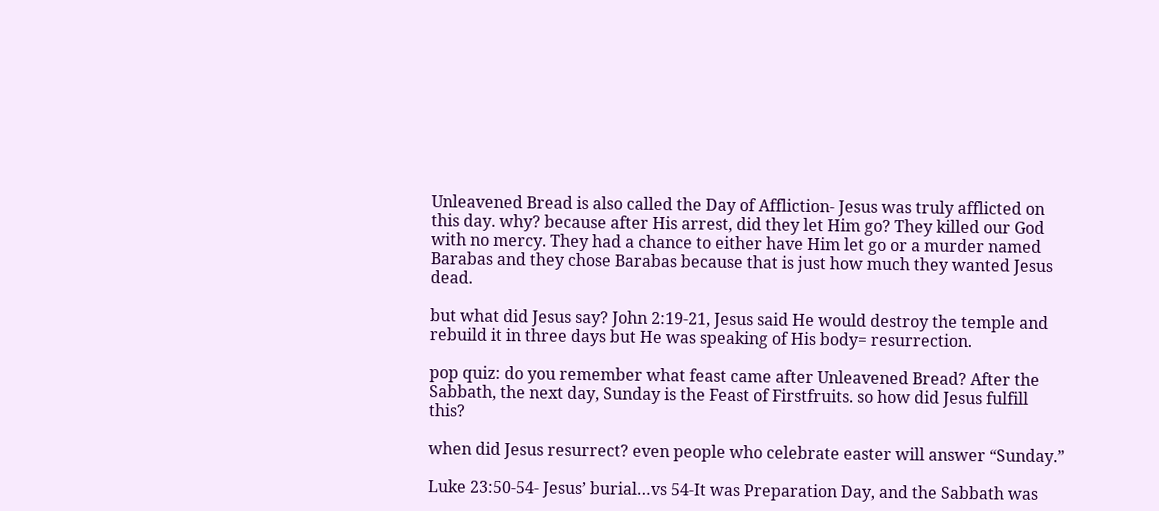Unleavened Bread is also called the Day of Affliction- Jesus was truly afflicted on this day. why? because after His arrest, did they let Him go? They killed our God with no mercy. They had a chance to either have Him let go or a murder named Barabas and they chose Barabas because that is just how much they wanted Jesus dead.

but what did Jesus say? John 2:19-21, Jesus said He would destroy the temple and rebuild it in three days but He was speaking of His body= resurrection.

pop quiz: do you remember what feast came after Unleavened Bread? After the Sabbath, the next day, Sunday is the Feast of Firstfruits. so how did Jesus fulfill this?

when did Jesus resurrect? even people who celebrate easter will answer “Sunday.”

Luke 23:50-54- Jesus’ burial…vs 54-It was Preparation Day, and the Sabbath was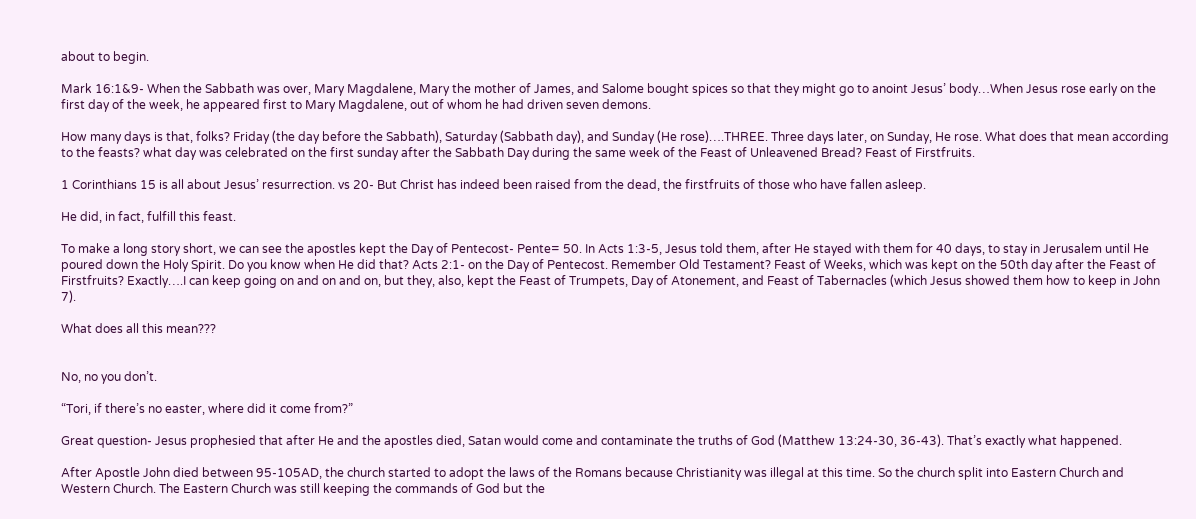about to begin.

Mark 16:1&9- When the Sabbath was over, Mary Magdalene, Mary the mother of James, and Salome bought spices so that they might go to anoint Jesus’ body…When Jesus rose early on the first day of the week, he appeared first to Mary Magdalene, out of whom he had driven seven demons.

How many days is that, folks? Friday (the day before the Sabbath), Saturday (Sabbath day), and Sunday (He rose)….THREE. Three days later, on Sunday, He rose. What does that mean according to the feasts? what day was celebrated on the first sunday after the Sabbath Day during the same week of the Feast of Unleavened Bread? Feast of Firstfruits.

1 Corinthians 15 is all about Jesus’ resurrection. vs 20- But Christ has indeed been raised from the dead, the firstfruits of those who have fallen asleep.

He did, in fact, fulfill this feast.

To make a long story short, we can see the apostles kept the Day of Pentecost- Pente= 50. In Acts 1:3-5, Jesus told them, after He stayed with them for 40 days, to stay in Jerusalem until He poured down the Holy Spirit. Do you know when He did that? Acts 2:1- on the Day of Pentecost. Remember Old Testament? Feast of Weeks, which was kept on the 50th day after the Feast of Firstfruits? Exactly….I can keep going on and on and on, but they, also, kept the Feast of Trumpets, Day of Atonement, and Feast of Tabernacles (which Jesus showed them how to keep in John 7).

What does all this mean???


No, no you don’t.

“Tori, if there’s no easter, where did it come from?”

Great question- Jesus prophesied that after He and the apostles died, Satan would come and contaminate the truths of God (Matthew 13:24-30, 36-43). That’s exactly what happened.

After Apostle John died between 95-105AD, the church started to adopt the laws of the Romans because Christianity was illegal at this time. So the church split into Eastern Church and Western Church. The Eastern Church was still keeping the commands of God but the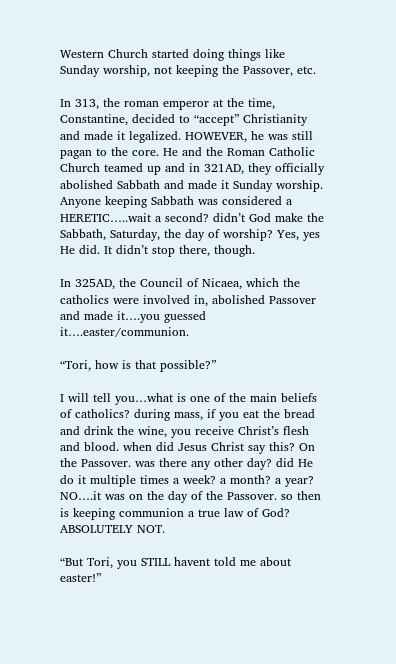Western Church started doing things like Sunday worship, not keeping the Passover, etc.

In 313, the roman emperor at the time, Constantine, decided to “accept” Christianity and made it legalized. HOWEVER, he was still pagan to the core. He and the Roman Catholic Church teamed up and in 321AD, they officially abolished Sabbath and made it Sunday worship. Anyone keeping Sabbath was considered a HERETIC…..wait a second? didn’t God make the Sabbath, Saturday, the day of worship? Yes, yes He did. It didn’t stop there, though.

In 325AD, the Council of Nicaea, which the catholics were involved in, abolished Passover and made it….you guessed it….easter/communion.

“Tori, how is that possible?”

I will tell you…what is one of the main beliefs of catholics? during mass, if you eat the bread and drink the wine, you receive Christ’s flesh and blood. when did Jesus Christ say this? On the Passover. was there any other day? did He do it multiple times a week? a month? a year? NO….it was on the day of the Passover. so then is keeping communion a true law of God? ABSOLUTELY NOT.

“But Tori, you STILL havent told me about easter!”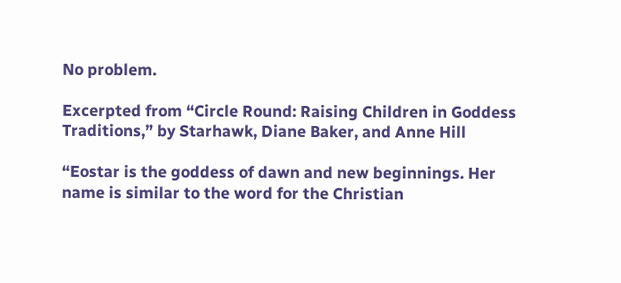No problem.

Excerpted from “Circle Round: Raising Children in Goddess Traditions,” by Starhawk, Diane Baker, and Anne Hill

“Eostar is the goddess of dawn and new beginnings. Her name is similar to the word for the Christian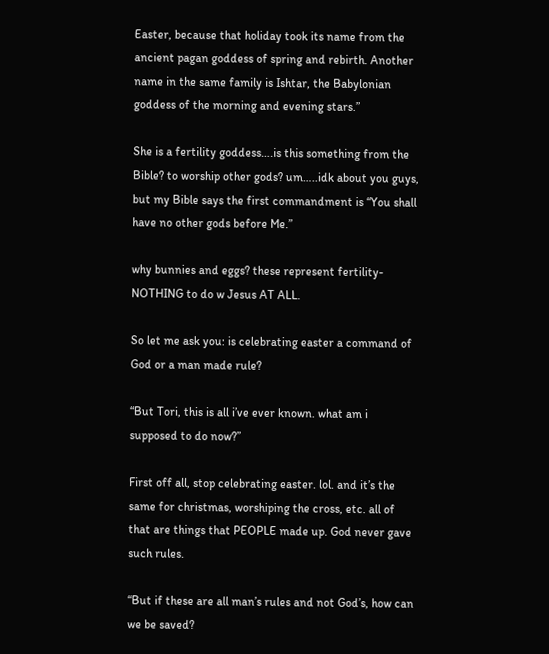Easter, because that holiday took its name from the ancient pagan goddess of spring and rebirth. Another name in the same family is Ishtar, the Babylonian goddess of the morning and evening stars.”

She is a fertility goddess….is this something from the Bible? to worship other gods? um…..idk about you guys, but my Bible says the first commandment is “You shall have no other gods before Me.”

why bunnies and eggs? these represent fertility- NOTHING to do w Jesus AT ALL.

So let me ask you: is celebrating easter a command of God or a man made rule?

“But Tori, this is all i’ve ever known. what am i supposed to do now?”

First off all, stop celebrating easter. lol. and it’s the same for christmas, worshiping the cross, etc. all of that are things that PEOPLE made up. God never gave such rules.

“But if these are all man’s rules and not God’s, how can we be saved?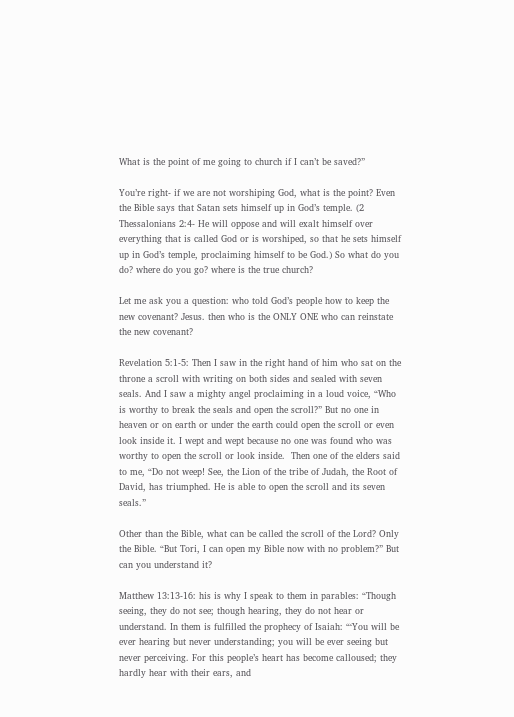What is the point of me going to church if I can’t be saved?”

You’re right- if we are not worshiping God, what is the point? Even the Bible says that Satan sets himself up in God’s temple. (2 Thessalonians 2:4- He will oppose and will exalt himself over everything that is called God or is worshiped, so that he sets himself up in God’s temple, proclaiming himself to be God.) So what do you do? where do you go? where is the true church?

Let me ask you a question: who told God’s people how to keep the new covenant? Jesus. then who is the ONLY ONE who can reinstate the new covenant?

Revelation 5:1-5: Then I saw in the right hand of him who sat on the throne a scroll with writing on both sides and sealed with seven seals. And I saw a mighty angel proclaiming in a loud voice, “Who is worthy to break the seals and open the scroll?” But no one in heaven or on earth or under the earth could open the scroll or even look inside it. I wept and wept because no one was found who was worthy to open the scroll or look inside.  Then one of the elders said to me, “Do not weep! See, the Lion of the tribe of Judah, the Root of David, has triumphed. He is able to open the scroll and its seven seals.”

Other than the Bible, what can be called the scroll of the Lord? Only the Bible. “But Tori, I can open my Bible now with no problem?” But can you understand it?

Matthew 13:13-16: his is why I speak to them in parables: “Though seeing, they do not see; though hearing, they do not hear or understand. In them is fulfilled the prophecy of Isaiah: “‘You will be ever hearing but never understanding; you will be ever seeing but never perceiving. For this people’s heart has become calloused; they hardly hear with their ears, and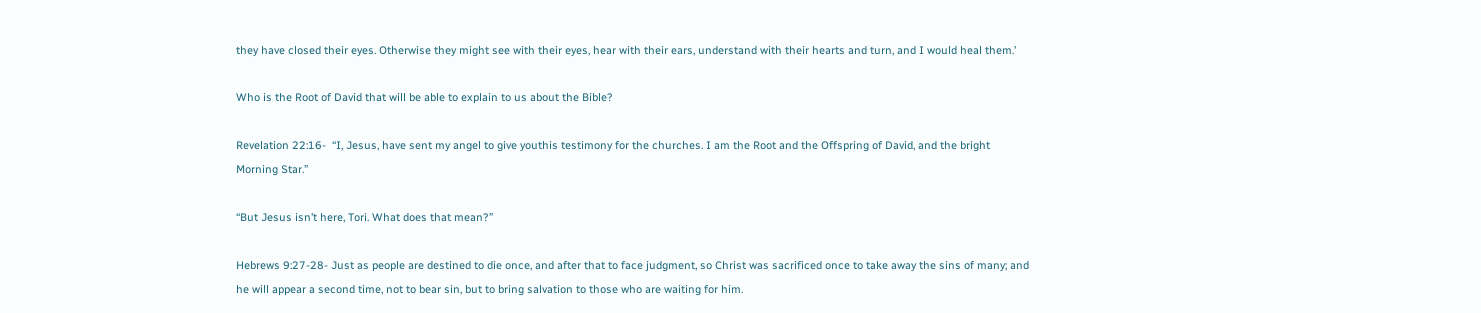they have closed their eyes. Otherwise they might see with their eyes, hear with their ears, understand with their hearts and turn, and I would heal them.’

Who is the Root of David that will be able to explain to us about the Bible?

Revelation 22:16-  “I, Jesus, have sent my angel to give youthis testimony for the churches. I am the Root and the Offspring of David, and the bright Morning Star.”

“But Jesus isn’t here, Tori. What does that mean?”

Hebrews 9:27-28- Just as people are destined to die once, and after that to face judgment, so Christ was sacrificed once to take away the sins of many; and he will appear a second time, not to bear sin, but to bring salvation to those who are waiting for him.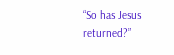“So has Jesus returned?”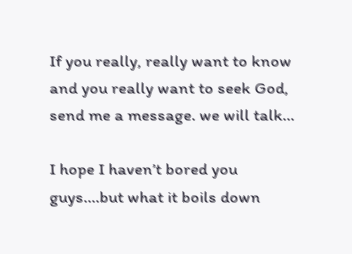If you really, really want to know and you really want to seek God, send me a message. we will talk…

I hope I haven’t bored you guys….but what it boils down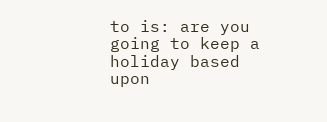to is: are you going to keep a holiday based upon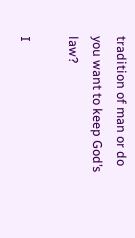tradition of man or do you want to keep God’s law?

I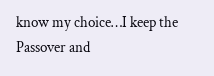know my choice…I keep the Passover and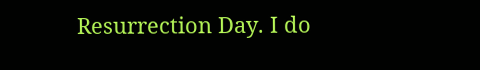Resurrection Day. I do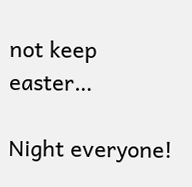not keep easter…

Night everyone!